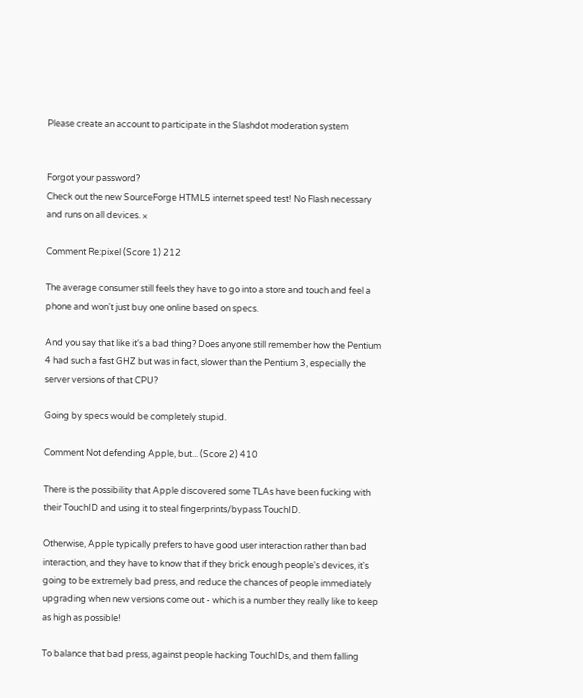Please create an account to participate in the Slashdot moderation system


Forgot your password?
Check out the new SourceForge HTML5 internet speed test! No Flash necessary and runs on all devices. ×

Comment Re:pixel (Score 1) 212

The average consumer still feels they have to go into a store and touch and feel a phone and won't just buy one online based on specs.

And you say that like it's a bad thing? Does anyone still remember how the Pentium 4 had such a fast GHZ but was in fact, slower than the Pentium 3, especially the server versions of that CPU?

Going by specs would be completely stupid.

Comment Not defending Apple, but... (Score 2) 410

There is the possibility that Apple discovered some TLAs have been fucking with their TouchID and using it to steal fingerprints/bypass TouchID.

Otherwise, Apple typically prefers to have good user interaction rather than bad interaction, and they have to know that if they brick enough people's devices, it's going to be extremely bad press, and reduce the chances of people immediately upgrading when new versions come out - which is a number they really like to keep as high as possible!

To balance that bad press, against people hacking TouchIDs, and them falling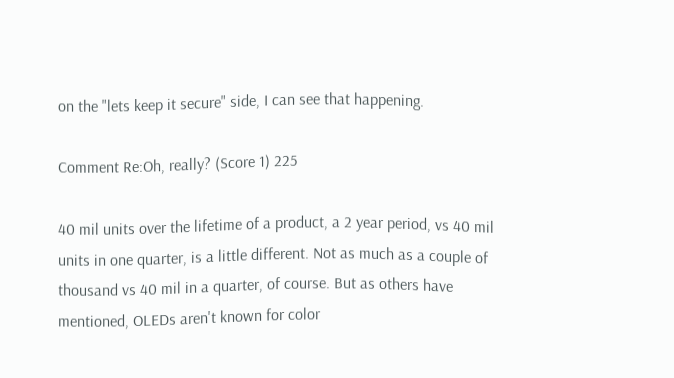on the "lets keep it secure" side, I can see that happening.

Comment Re:Oh, really? (Score 1) 225

40 mil units over the lifetime of a product, a 2 year period, vs 40 mil units in one quarter, is a little different. Not as much as a couple of thousand vs 40 mil in a quarter, of course. But as others have mentioned, OLEDs aren't known for color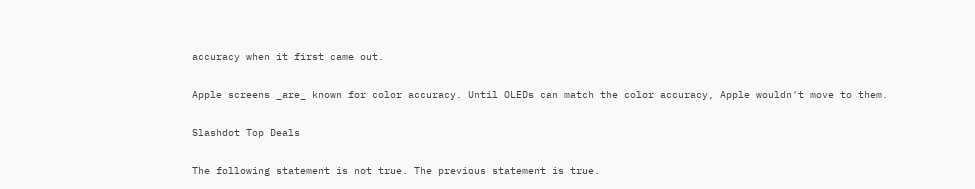accuracy when it first came out.

Apple screens _are_ known for color accuracy. Until OLEDs can match the color accuracy, Apple wouldn't move to them.

Slashdot Top Deals

The following statement is not true. The previous statement is true.